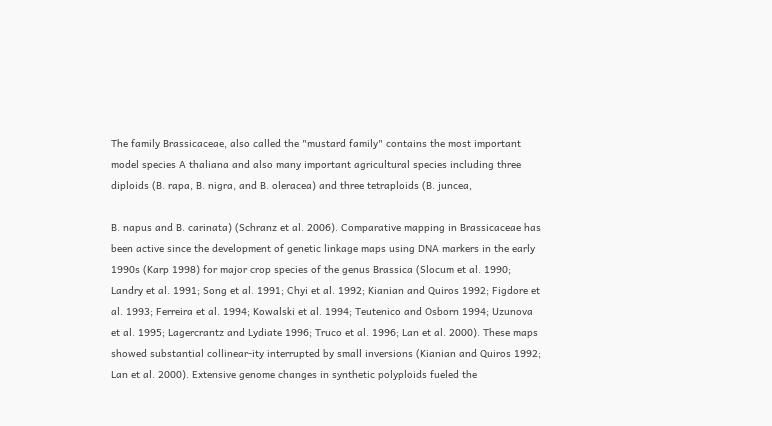The family Brassicaceae, also called the "mustard family" contains the most important model species A thaliana and also many important agricultural species including three diploids (B. rapa, B. nigra, and B. oleracea) and three tetraploids (B. juncea,

B. napus and B. carinata) (Schranz et al. 2006). Comparative mapping in Brassicaceae has been active since the development of genetic linkage maps using DNA markers in the early 1990s (Karp 1998) for major crop species of the genus Brassica (Slocum et al. 1990; Landry et al. 1991; Song et al. 1991; Chyi et al. 1992; Kianian and Quiros 1992; Figdore et al. 1993; Ferreira et al. 1994; Kowalski et al. 1994; Teutenico and Osborn 1994; Uzunova et al. 1995; Lagercrantz and Lydiate 1996; Truco et al. 1996; Lan et al. 2000). These maps showed substantial collinear-ity interrupted by small inversions (Kianian and Quiros 1992; Lan et al. 2000). Extensive genome changes in synthetic polyploids fueled the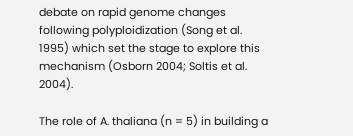debate on rapid genome changes following polyploidization (Song et al. 1995) which set the stage to explore this mechanism (Osborn 2004; Soltis et al. 2004).

The role of A. thaliana (n = 5) in building a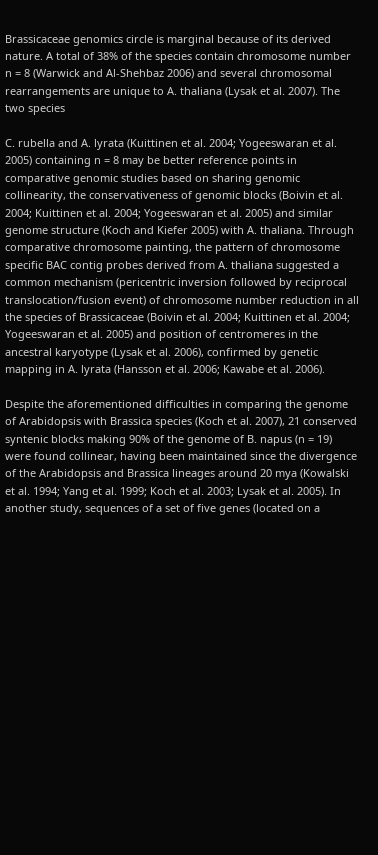Brassicaceae genomics circle is marginal because of its derived nature. A total of 38% of the species contain chromosome number n = 8 (Warwick and Al-Shehbaz 2006) and several chromosomal rearrangements are unique to A. thaliana (Lysak et al. 2007). The two species

C. rubella and A. lyrata (Kuittinen et al. 2004; Yogeeswaran et al. 2005) containing n = 8 may be better reference points in comparative genomic studies based on sharing genomic collinearity, the conservativeness of genomic blocks (Boivin et al. 2004; Kuittinen et al. 2004; Yogeeswaran et al. 2005) and similar genome structure (Koch and Kiefer 2005) with A. thaliana. Through comparative chromosome painting, the pattern of chromosome specific BAC contig probes derived from A. thaliana suggested a common mechanism (pericentric inversion followed by reciprocal translocation/fusion event) of chromosome number reduction in all the species of Brassicaceae (Boivin et al. 2004; Kuittinen et al. 2004; Yogeeswaran et al. 2005) and position of centromeres in the ancestral karyotype (Lysak et al. 2006), confirmed by genetic mapping in A. lyrata (Hansson et al. 2006; Kawabe et al. 2006).

Despite the aforementioned difficulties in comparing the genome of Arabidopsis with Brassica species (Koch et al. 2007), 21 conserved syntenic blocks making 90% of the genome of B. napus (n = 19) were found collinear, having been maintained since the divergence of the Arabidopsis and Brassica lineages around 20 mya (Kowalski et al. 1994; Yang et al. 1999; Koch et al. 2003; Lysak et al. 2005). In another study, sequences of a set of five genes (located on a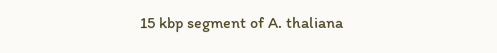15 kbp segment of A. thaliana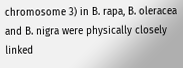chromosome 3) in B. rapa, B. oleracea and B. nigra were physically closely linked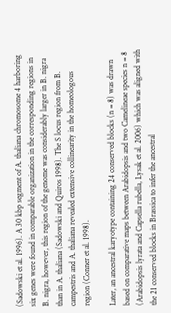(Sadowski et al. 1996). A 30 kbp segment of A. thaliana chromosome 4 harboring six genes were found in comparable organization in the corresponding regions in B. nigra, however, this region of the genome was considerably larger in B. nigra than in A. thaliana (Sadowski and Quiros 1998). The S locus region from B. campestris and A. thaliana revealed extensive collinearity in the homeologous region (Conner et al. 1998).

Later, an ancestral karyotype containing 24 conserved blocks (n = 8) was drawn based on comparative maps between Arabidopsis and two Camelineae species n = 8 (Arabidopsis lyrata and Capsella rubella, Lysak et al. 2006) which was aligned with the 21 conserved blocks in Brassica to infer the ancestral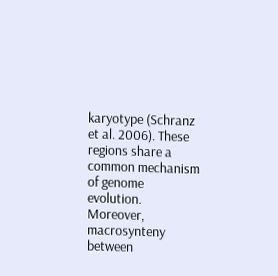karyotype (Schranz et al. 2006). These regions share a common mechanism of genome evolution. Moreover, macrosynteny between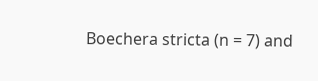Boechera stricta (n = 7) and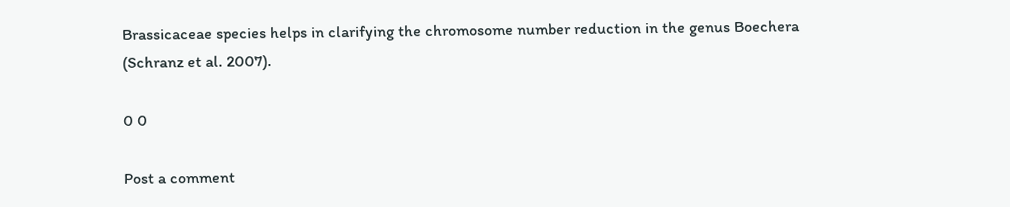Brassicaceae species helps in clarifying the chromosome number reduction in the genus Boechera (Schranz et al. 2007).

0 0

Post a comment